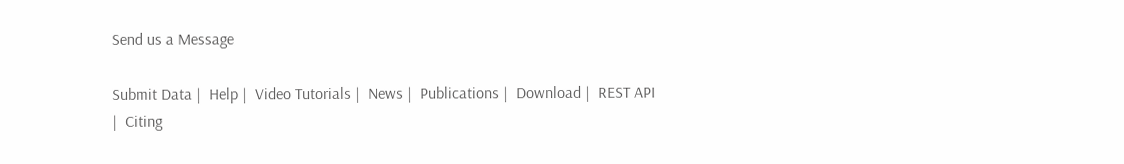Send us a Message

Submit Data |  Help |  Video Tutorials |  News |  Publications |  Download |  REST API |  Citing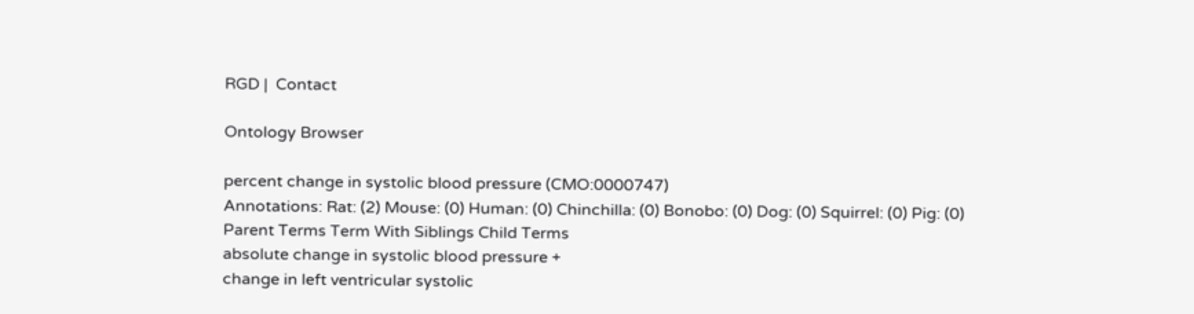RGD |  Contact

Ontology Browser

percent change in systolic blood pressure (CMO:0000747)
Annotations: Rat: (2) Mouse: (0) Human: (0) Chinchilla: (0) Bonobo: (0) Dog: (0) Squirrel: (0) Pig: (0)
Parent Terms Term With Siblings Child Terms
absolute change in systolic blood pressure +
change in left ventricular systolic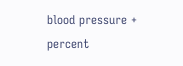blood pressure +
percent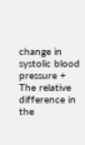change in systolic blood pressure +
The relative difference in the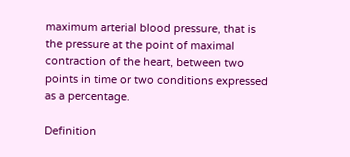maximum arterial blood pressure, that is the pressure at the point of maximal contraction of the heart, between two points in time or two conditions expressed as a percentage.

Definition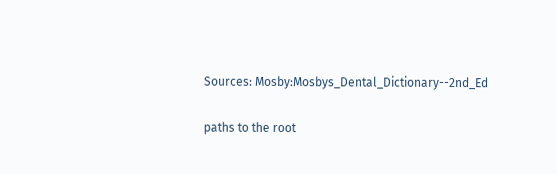Sources: Mosby:Mosbys_Dental_Dictionary--2nd_Ed

paths to the root